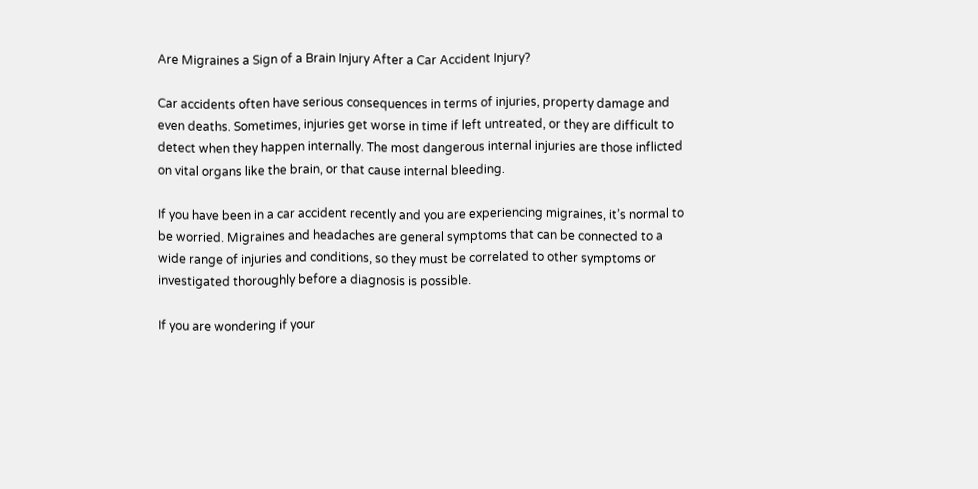Are Migraines a Sign of a Brain Injury After a Car Accident Injury?

Car accidents often have serious consequences in terms of injuries, property damage and even deaths. Sometimes, injuries get worse in time if left untreated, or they are difficult to detect when they happen internally. The most dangerous internal injuries are those inflicted on vital organs like the brain, or that cause internal bleeding.

If you have been in a car accident recently and you are experiencing migraines, it’s normal to be worried. Migraines and headaches are general symptoms that can be connected to a wide range of injuries and conditions, so they must be correlated to other symptoms or investigated thoroughly before a diagnosis is possible.

If you are wondering if your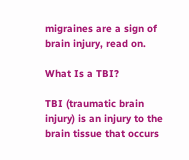migraines are a sign of brain injury, read on.

What Is a TBI?

TBI (traumatic brain injury) is an injury to the brain tissue that occurs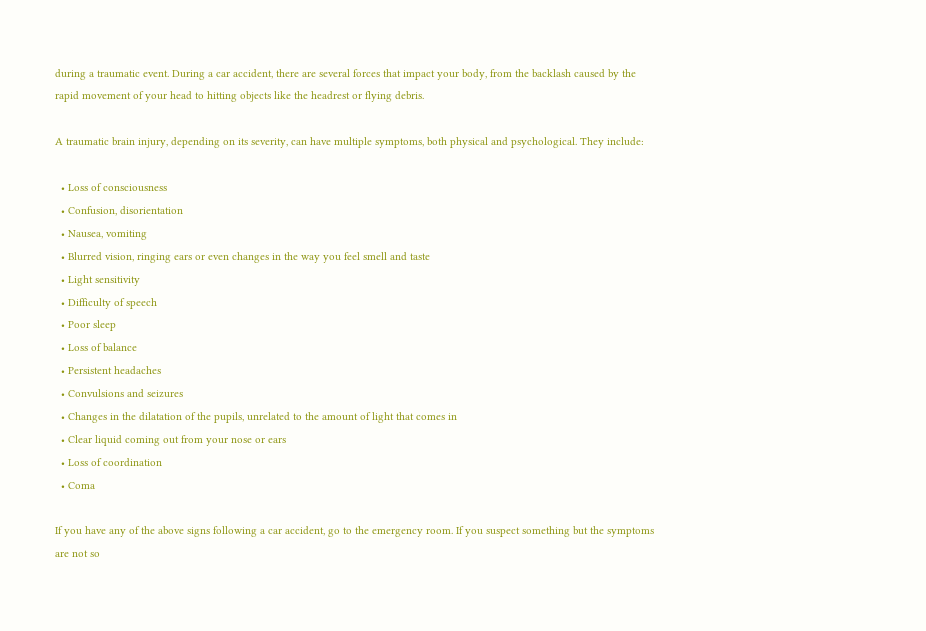during a traumatic event. During a car accident, there are several forces that impact your body, from the backlash caused by the rapid movement of your head to hitting objects like the headrest or flying debris.

A traumatic brain injury, depending on its severity, can have multiple symptoms, both physical and psychological. They include:

  • Loss of consciousness
  • Confusion, disorientation
  • Nausea, vomiting
  • Blurred vision, ringing ears or even changes in the way you feel smell and taste
  • Light sensitivity
  • Difficulty of speech
  • Poor sleep
  • Loss of balance
  • Persistent headaches
  • Convulsions and seizures
  • Changes in the dilatation of the pupils, unrelated to the amount of light that comes in
  • Clear liquid coming out from your nose or ears
  • Loss of coordination
  • Coma

If you have any of the above signs following a car accident, go to the emergency room. If you suspect something but the symptoms are not so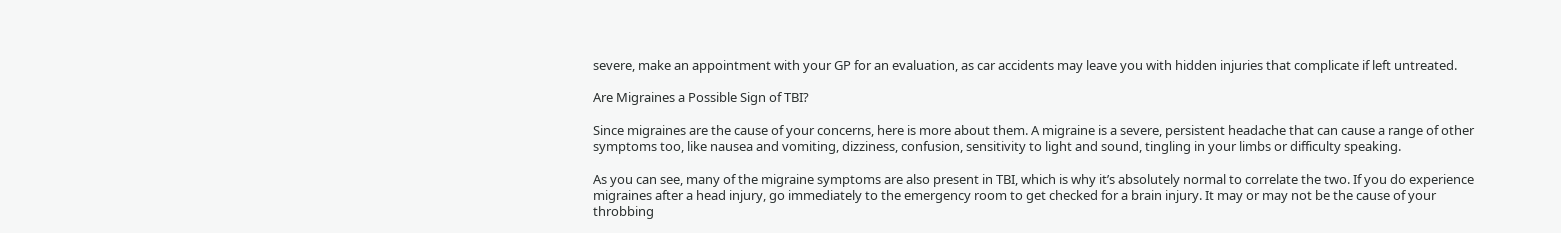severe, make an appointment with your GP for an evaluation, as car accidents may leave you with hidden injuries that complicate if left untreated.

Are Migraines a Possible Sign of TBI?

Since migraines are the cause of your concerns, here is more about them. A migraine is a severe, persistent headache that can cause a range of other symptoms too, like nausea and vomiting, dizziness, confusion, sensitivity to light and sound, tingling in your limbs or difficulty speaking.

As you can see, many of the migraine symptoms are also present in TBI, which is why it’s absolutely normal to correlate the two. If you do experience migraines after a head injury, go immediately to the emergency room to get checked for a brain injury. It may or may not be the cause of your throbbing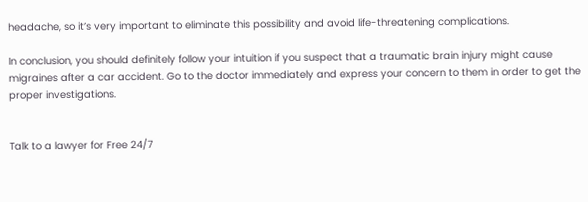headache, so it’s very important to eliminate this possibility and avoid life-threatening complications.

In conclusion, you should definitely follow your intuition if you suspect that a traumatic brain injury might cause migraines after a car accident. Go to the doctor immediately and express your concern to them in order to get the proper investigations.


Talk to a lawyer for Free 24/7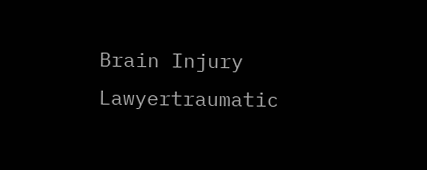Brain Injury Lawyertraumatic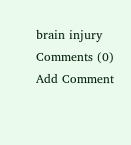brain injury
Comments (0)
Add Comment